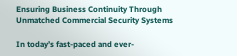Ensuring Business Continuity Through Unmatched Commercial Security Systems

In today’s fast-paced and ever-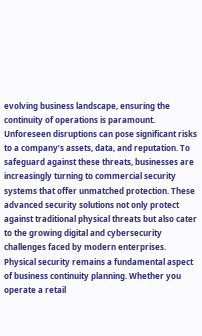evolving business landscape, ensuring the continuity of operations is paramount. Unforeseen disruptions can pose significant risks to a company’s assets, data, and reputation. To safeguard against these threats, businesses are increasingly turning to commercial security systems that offer unmatched protection. These advanced security solutions not only protect against traditional physical threats but also cater to the growing digital and cybersecurity challenges faced by modern enterprises. Physical security remains a fundamental aspect of business continuity planning. Whether you operate a retail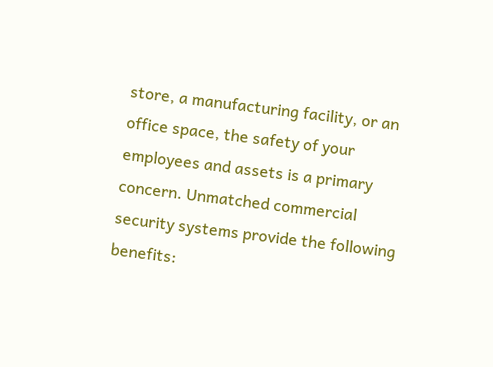store, a manufacturing facility, or an office space, the safety of your employees and assets is a primary concern. Unmatched commercial security systems provide the following benefits: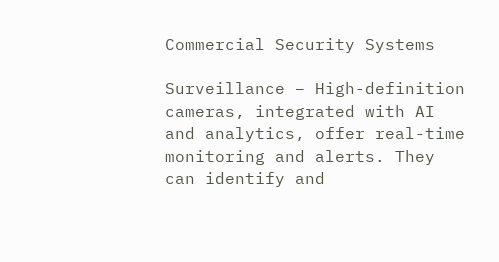Commercial Security Systems

Surveillance – High-definition cameras, integrated with AI and analytics, offer real-time monitoring and alerts. They can identify and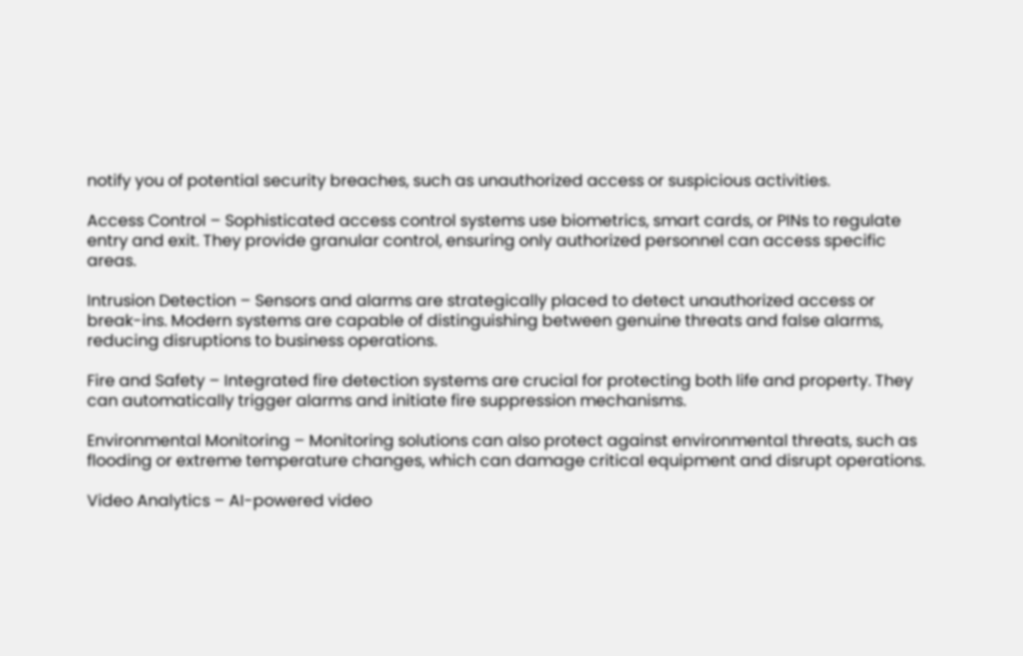notify you of potential security breaches, such as unauthorized access or suspicious activities.

Access Control – Sophisticated access control systems use biometrics, smart cards, or PINs to regulate entry and exit. They provide granular control, ensuring only authorized personnel can access specific areas.

Intrusion Detection – Sensors and alarms are strategically placed to detect unauthorized access or break-ins. Modern systems are capable of distinguishing between genuine threats and false alarms, reducing disruptions to business operations.

Fire and Safety – Integrated fire detection systems are crucial for protecting both life and property. They can automatically trigger alarms and initiate fire suppression mechanisms.

Environmental Monitoring – Monitoring solutions can also protect against environmental threats, such as flooding or extreme temperature changes, which can damage critical equipment and disrupt operations.

Video Analytics – AI-powered video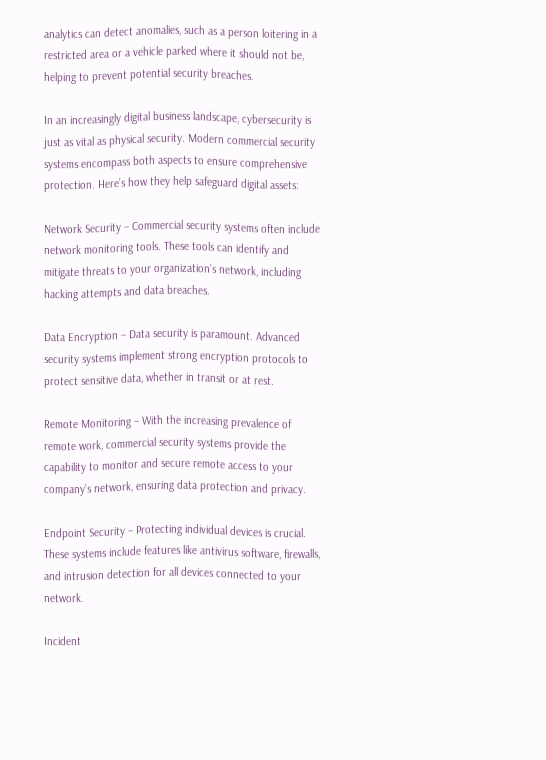analytics can detect anomalies, such as a person loitering in a restricted area or a vehicle parked where it should not be, helping to prevent potential security breaches.

In an increasingly digital business landscape, cybersecurity is just as vital as physical security. Modern commercial security systems encompass both aspects to ensure comprehensive protection. Here’s how they help safeguard digital assets:

Network Security – Commercial security systems often include network monitoring tools. These tools can identify and mitigate threats to your organization’s network, including hacking attempts and data breaches.

Data Encryption – Data security is paramount. Advanced security systems implement strong encryption protocols to protect sensitive data, whether in transit or at rest.

Remote Monitoring – With the increasing prevalence of remote work, commercial security systems provide the capability to monitor and secure remote access to your company’s network, ensuring data protection and privacy.

Endpoint Security – Protecting individual devices is crucial. These systems include features like antivirus software, firewalls, and intrusion detection for all devices connected to your network.

Incident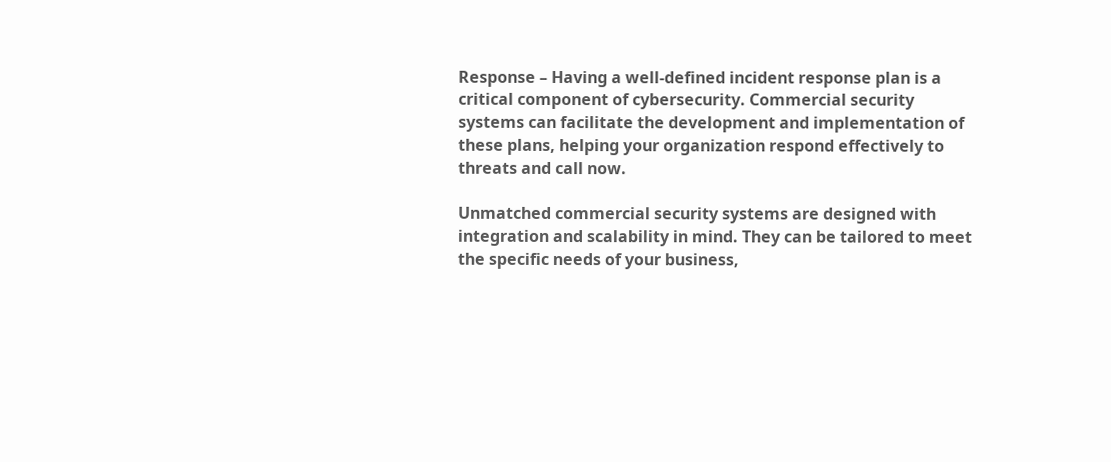Response – Having a well-defined incident response plan is a critical component of cybersecurity. Commercial security systems can facilitate the development and implementation of these plans, helping your organization respond effectively to threats and call now.

Unmatched commercial security systems are designed with integration and scalability in mind. They can be tailored to meet the specific needs of your business,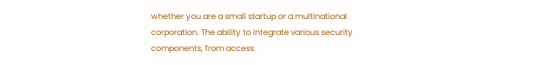whether you are a small startup or a multinational corporation. The ability to integrate various security components, from access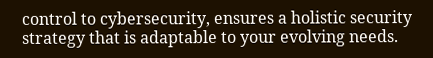control to cybersecurity, ensures a holistic security strategy that is adaptable to your evolving needs.